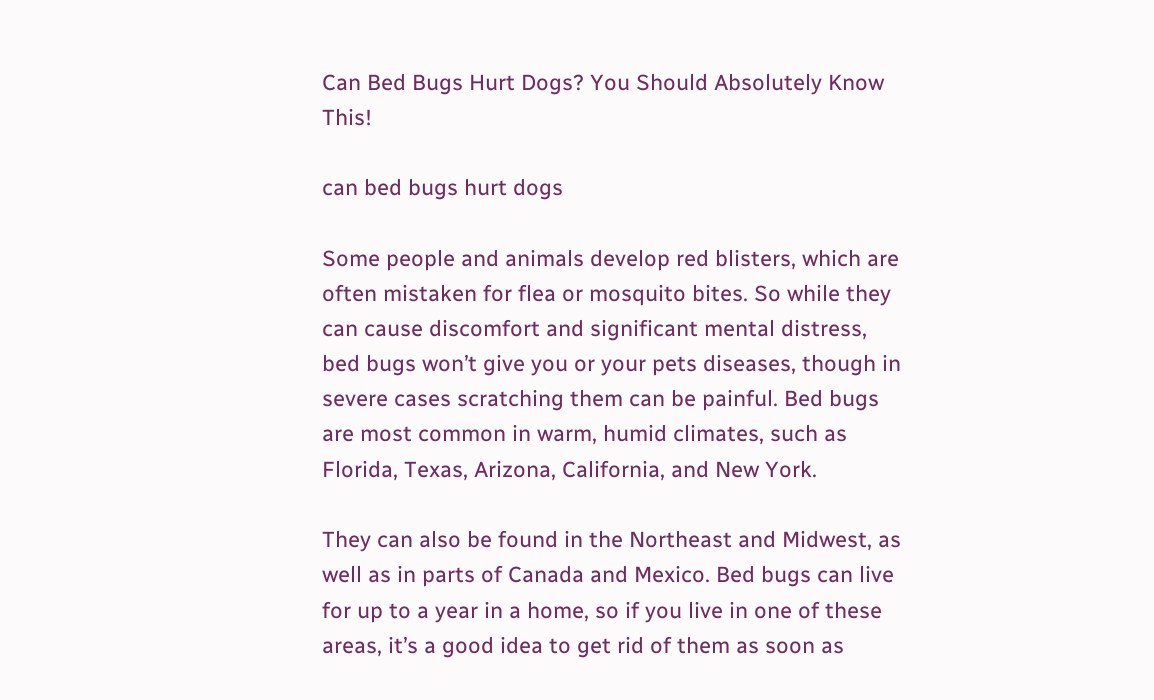Can Bed Bugs Hurt Dogs? You Should Absolutely Know This!

can bed bugs hurt dogs

Some people and animals develop red blisters, which are often mistaken for flea or mosquito bites. So while they can cause discomfort and significant mental distress, bed bugs won’t give you or your pets diseases, though in severe cases scratching them can be painful. Bed bugs are most common in warm, humid climates, such as Florida, Texas, Arizona, California, and New York.

They can also be found in the Northeast and Midwest, as well as in parts of Canada and Mexico. Bed bugs can live for up to a year in a home, so if you live in one of these areas, it’s a good idea to get rid of them as soon as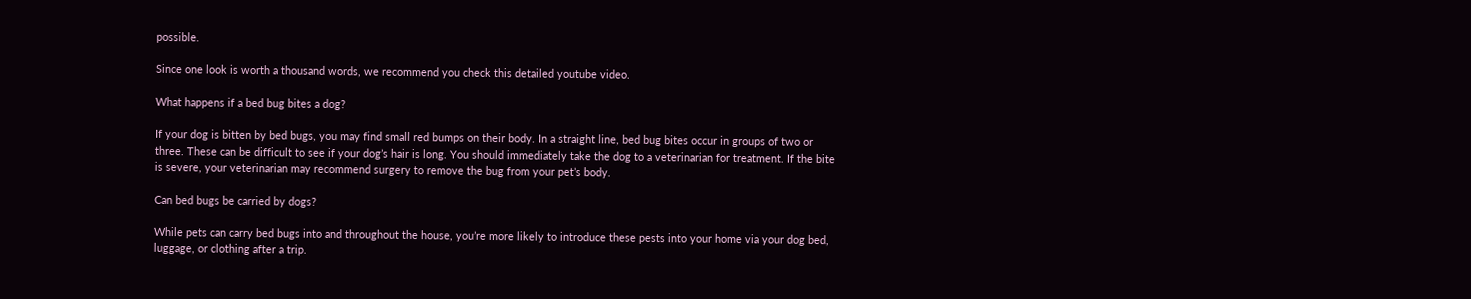possible.

Since one look is worth a thousand words, we recommend you check this detailed youtube video.

What happens if a bed bug bites a dog?

If your dog is bitten by bed bugs, you may find small red bumps on their body. In a straight line, bed bug bites occur in groups of two or three. These can be difficult to see if your dog’s hair is long. You should immediately take the dog to a veterinarian for treatment. If the bite is severe, your veterinarian may recommend surgery to remove the bug from your pet’s body.

Can bed bugs be carried by dogs?

While pets can carry bed bugs into and throughout the house, you’re more likely to introduce these pests into your home via your dog bed, luggage, or clothing after a trip.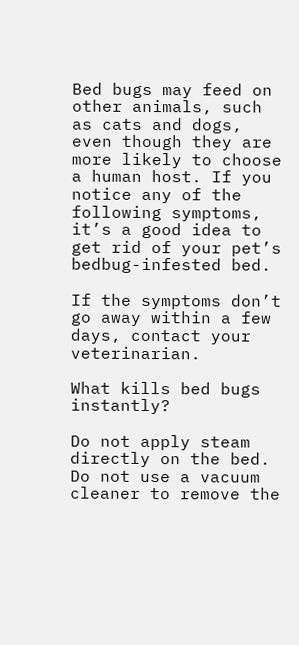Bed bugs may feed on other animals, such as cats and dogs, even though they are more likely to choose a human host. If you notice any of the following symptoms, it’s a good idea to get rid of your pet’s bedbug-infested bed.

If the symptoms don’t go away within a few days, contact your veterinarian.

What kills bed bugs instantly?

Do not apply steam directly on the bed. Do not use a vacuum cleaner to remove the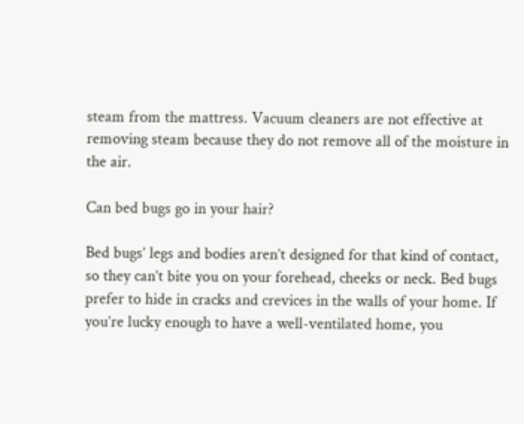steam from the mattress. Vacuum cleaners are not effective at removing steam because they do not remove all of the moisture in the air.

Can bed bugs go in your hair?

Bed bugs’ legs and bodies aren’t designed for that kind of contact, so they can’t bite you on your forehead, cheeks or neck. Bed bugs prefer to hide in cracks and crevices in the walls of your home. If you’re lucky enough to have a well-ventilated home, you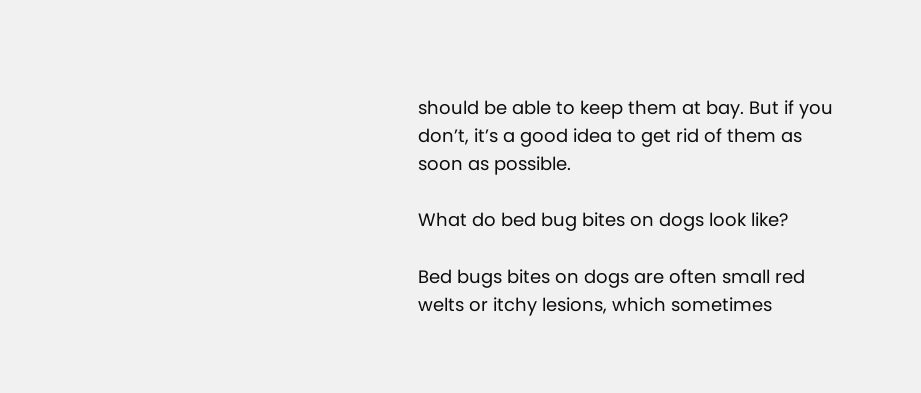should be able to keep them at bay. But if you don’t, it’s a good idea to get rid of them as soon as possible.

What do bed bug bites on dogs look like?

Bed bugs bites on dogs are often small red welts or itchy lesions, which sometimes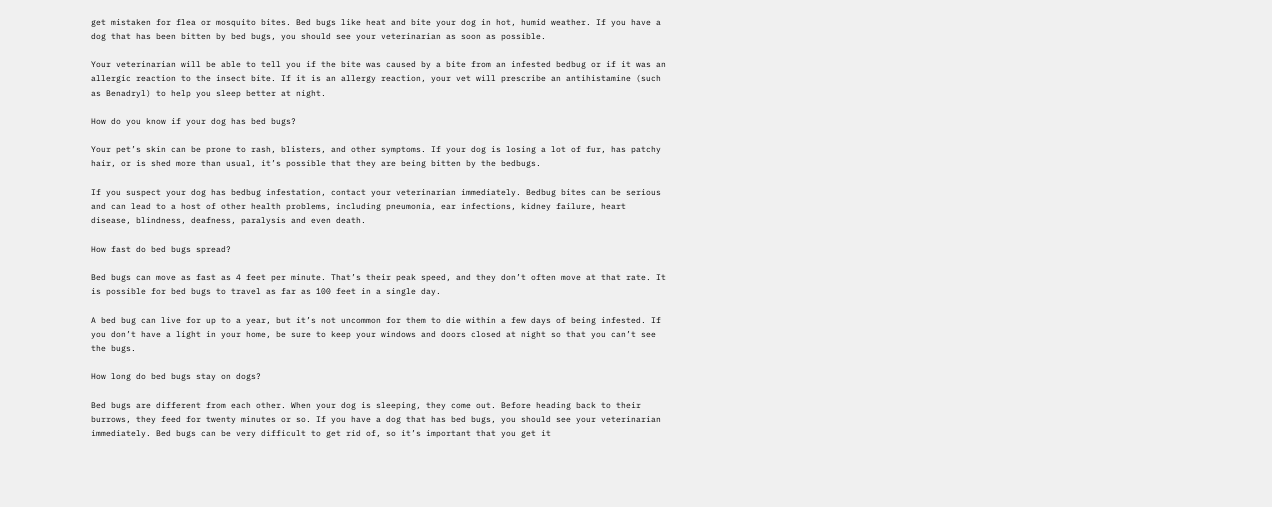get mistaken for flea or mosquito bites. Bed bugs like heat and bite your dog in hot, humid weather. If you have a dog that has been bitten by bed bugs, you should see your veterinarian as soon as possible.

Your veterinarian will be able to tell you if the bite was caused by a bite from an infested bedbug or if it was an allergic reaction to the insect bite. If it is an allergy reaction, your vet will prescribe an antihistamine (such as Benadryl) to help you sleep better at night.

How do you know if your dog has bed bugs?

Your pet’s skin can be prone to rash, blisters, and other symptoms. If your dog is losing a lot of fur, has patchy hair, or is shed more than usual, it’s possible that they are being bitten by the bedbugs.

If you suspect your dog has bedbug infestation, contact your veterinarian immediately. Bedbug bites can be serious and can lead to a host of other health problems, including pneumonia, ear infections, kidney failure, heart disease, blindness, deafness, paralysis and even death.

How fast do bed bugs spread?

Bed bugs can move as fast as 4 feet per minute. That’s their peak speed, and they don’t often move at that rate. It is possible for bed bugs to travel as far as 100 feet in a single day.

A bed bug can live for up to a year, but it’s not uncommon for them to die within a few days of being infested. If you don’t have a light in your home, be sure to keep your windows and doors closed at night so that you can’t see the bugs.

How long do bed bugs stay on dogs?

Bed bugs are different from each other. When your dog is sleeping, they come out. Before heading back to their burrows, they feed for twenty minutes or so. If you have a dog that has bed bugs, you should see your veterinarian immediately. Bed bugs can be very difficult to get rid of, so it’s important that you get it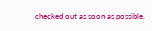checked out as soon as possible.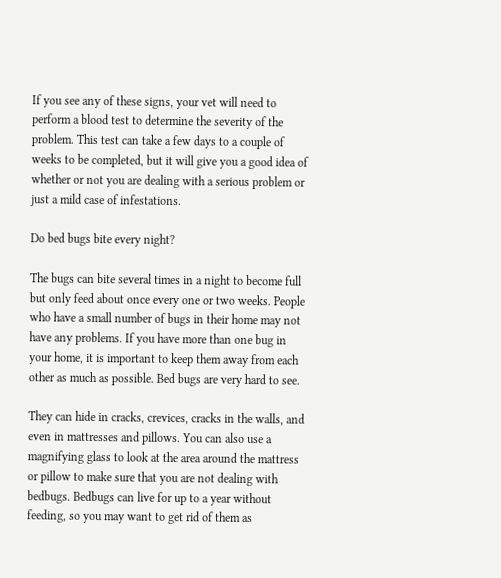If you see any of these signs, your vet will need to perform a blood test to determine the severity of the problem. This test can take a few days to a couple of weeks to be completed, but it will give you a good idea of whether or not you are dealing with a serious problem or just a mild case of infestations.

Do bed bugs bite every night?

The bugs can bite several times in a night to become full but only feed about once every one or two weeks. People who have a small number of bugs in their home may not have any problems. If you have more than one bug in your home, it is important to keep them away from each other as much as possible. Bed bugs are very hard to see.

They can hide in cracks, crevices, cracks in the walls, and even in mattresses and pillows. You can also use a magnifying glass to look at the area around the mattress or pillow to make sure that you are not dealing with bedbugs. Bedbugs can live for up to a year without feeding, so you may want to get rid of them as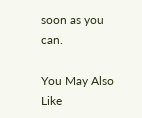soon as you can.

You May Also Like